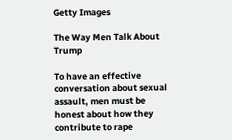Getty Images

The Way Men Talk About Trump

To have an effective conversation about sexual assault, men must be honest about how they contribute to rape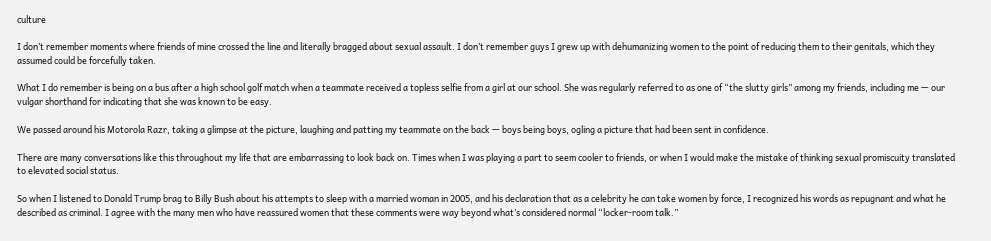culture

I don’t remember moments where friends of mine crossed the line and literally bragged about sexual assault. I don’t remember guys I grew up with dehumanizing women to the point of reducing them to their genitals, which they assumed could be forcefully taken.

What I do remember is being on a bus after a high school golf match when a teammate received a topless selfie from a girl at our school. She was regularly referred to as one of “the slutty girls” among my friends, including me — our vulgar shorthand for indicating that she was known to be easy.

We passed around his Motorola Razr, taking a glimpse at the picture, laughing and patting my teammate on the back — boys being boys, ogling a picture that had been sent in confidence.

There are many conversations like this throughout my life that are embarrassing to look back on. Times when I was playing a part to seem cooler to friends, or when I would make the mistake of thinking sexual promiscuity translated to elevated social status.

So when I listened to Donald Trump brag to Billy Bush about his attempts to sleep with a married woman in 2005, and his declaration that as a celebrity he can take women by force, I recognized his words as repugnant and what he described as criminal. I agree with the many men who have reassured women that these comments were way beyond what’s considered normal “locker-room talk.”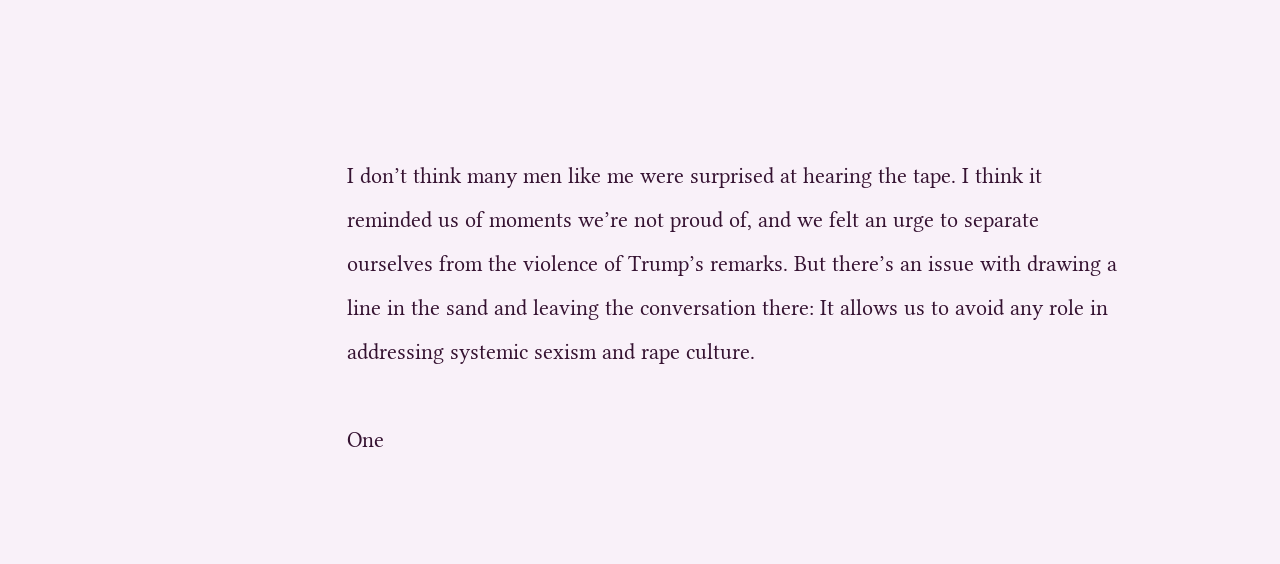I don’t think many men like me were surprised at hearing the tape. I think it reminded us of moments we’re not proud of, and we felt an urge to separate ourselves from the violence of Trump’s remarks. But there’s an issue with drawing a line in the sand and leaving the conversation there: It allows us to avoid any role in addressing systemic sexism and rape culture.

One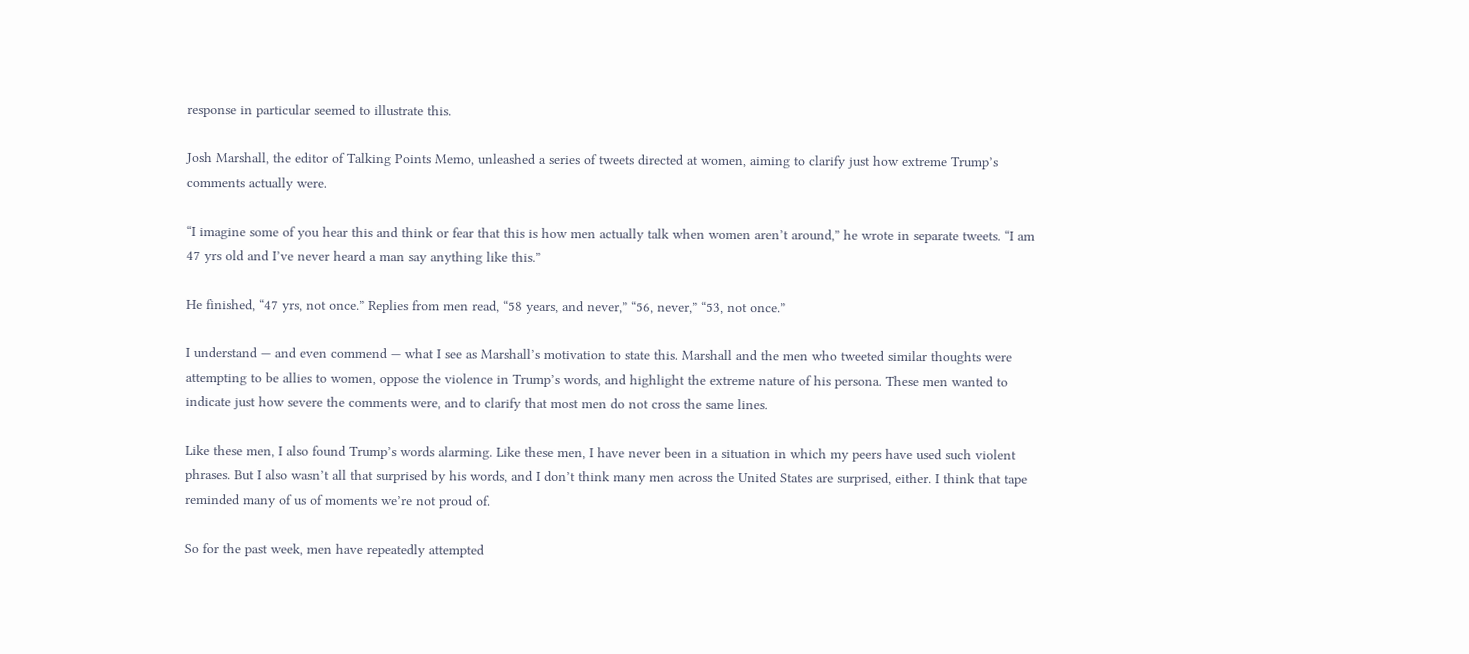response in particular seemed to illustrate this.

Josh Marshall, the editor of Talking Points Memo, unleashed a series of tweets directed at women, aiming to clarify just how extreme Trump’s comments actually were.

“I imagine some of you hear this and think or fear that this is how men actually talk when women aren’t around,” he wrote in separate tweets. “I am 47 yrs old and I’ve never heard a man say anything like this.”

He finished, “47 yrs, not once.” Replies from men read, “58 years, and never,” “56, never,” “53, not once.”

I understand — and even commend — what I see as Marshall’s motivation to state this. Marshall and the men who tweeted similar thoughts were attempting to be allies to women, oppose the violence in Trump’s words, and highlight the extreme nature of his persona. These men wanted to indicate just how severe the comments were, and to clarify that most men do not cross the same lines.

Like these men, I also found Trump’s words alarming. Like these men, I have never been in a situation in which my peers have used such violent phrases. But I also wasn’t all that surprised by his words, and I don’t think many men across the United States are surprised, either. I think that tape reminded many of us of moments we’re not proud of.

So for the past week, men have repeatedly attempted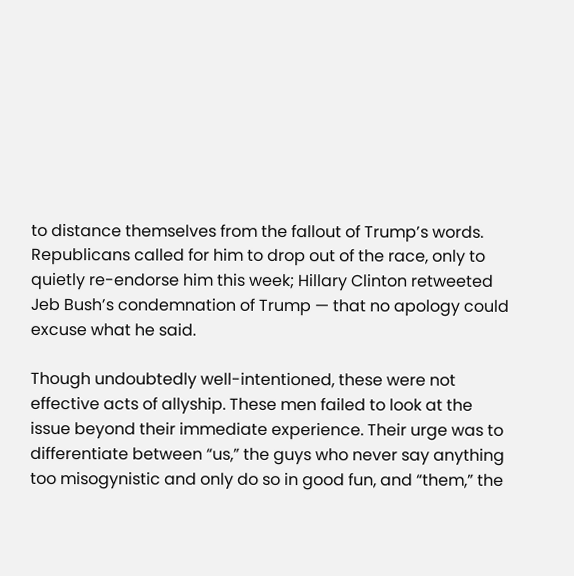to distance themselves from the fallout of Trump’s words. Republicans called for him to drop out of the race, only to quietly re-endorse him this week; Hillary Clinton retweeted Jeb Bush’s condemnation of Trump — that no apology could excuse what he said.

Though undoubtedly well-intentioned, these were not effective acts of allyship. These men failed to look at the issue beyond their immediate experience. Their urge was to differentiate between “us,” the guys who never say anything too misogynistic and only do so in good fun, and “them,” the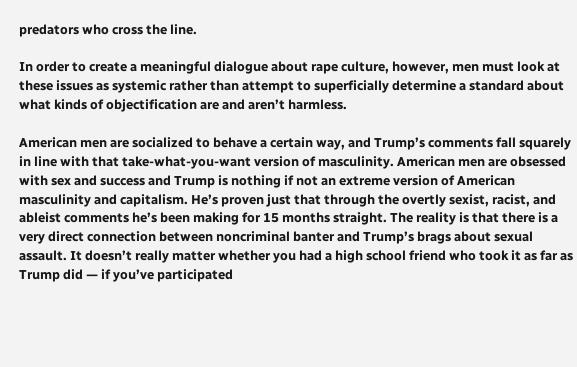predators who cross the line.

In order to create a meaningful dialogue about rape culture, however, men must look at these issues as systemic rather than attempt to superficially determine a standard about what kinds of objectification are and aren’t harmless.

American men are socialized to behave a certain way, and Trump’s comments fall squarely in line with that take-what-you-want version of masculinity. American men are obsessed with sex and success and Trump is nothing if not an extreme version of American masculinity and capitalism. He’s proven just that through the overtly sexist, racist, and ableist comments he’s been making for 15 months straight. The reality is that there is a very direct connection between noncriminal banter and Trump’s brags about sexual assault. It doesn’t really matter whether you had a high school friend who took it as far as Trump did — if you’ve participated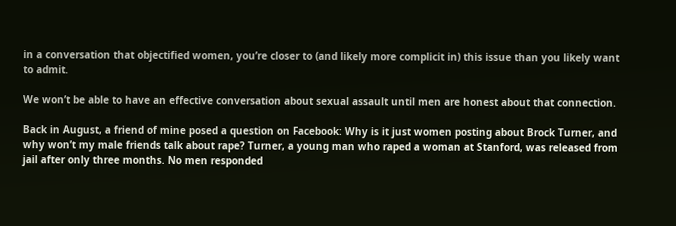in a conversation that objectified women, you’re closer to (and likely more complicit in) this issue than you likely want to admit.

We won’t be able to have an effective conversation about sexual assault until men are honest about that connection.

Back in August, a friend of mine posed a question on Facebook: Why is it just women posting about Brock Turner, and why won’t my male friends talk about rape? Turner, a young man who raped a woman at Stanford, was released from jail after only three months. No men responded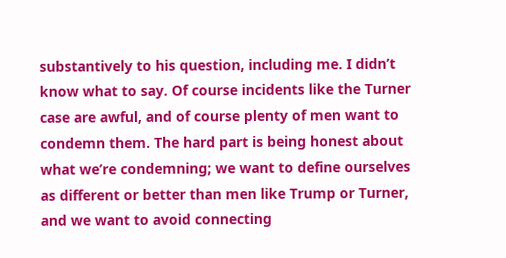substantively to his question, including me. I didn’t know what to say. Of course incidents like the Turner case are awful, and of course plenty of men want to condemn them. The hard part is being honest about what we’re condemning; we want to define ourselves as different or better than men like Trump or Turner, and we want to avoid connecting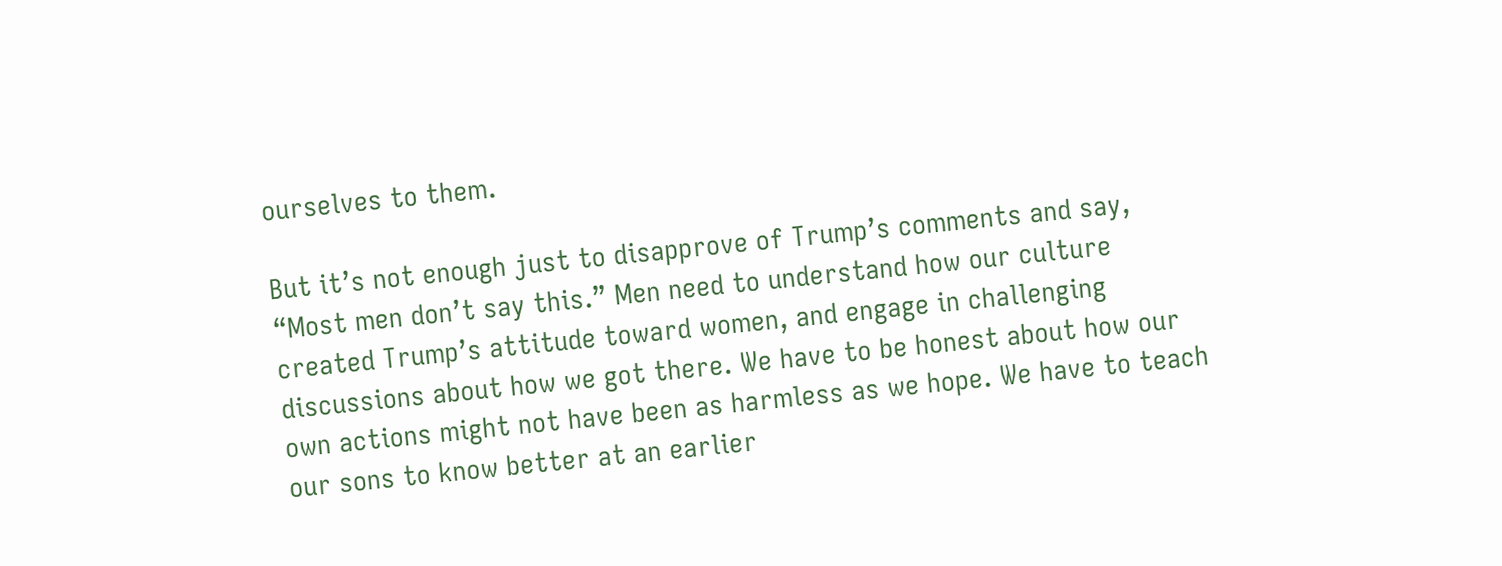ourselves to them.

But it’s not enough just to disapprove of Trump’s comments and say, “Most men don’t say this.” Men need to understand how our culture created Trump’s attitude toward women, and engage in challenging discussions about how we got there. We have to be honest about how our own actions might not have been as harmless as we hope. We have to teach our sons to know better at an earlier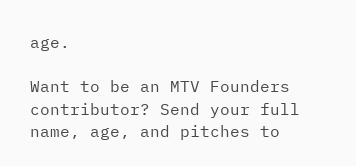age.

Want to be an MTV Founders contributor? Send your full name, age, and pitches to